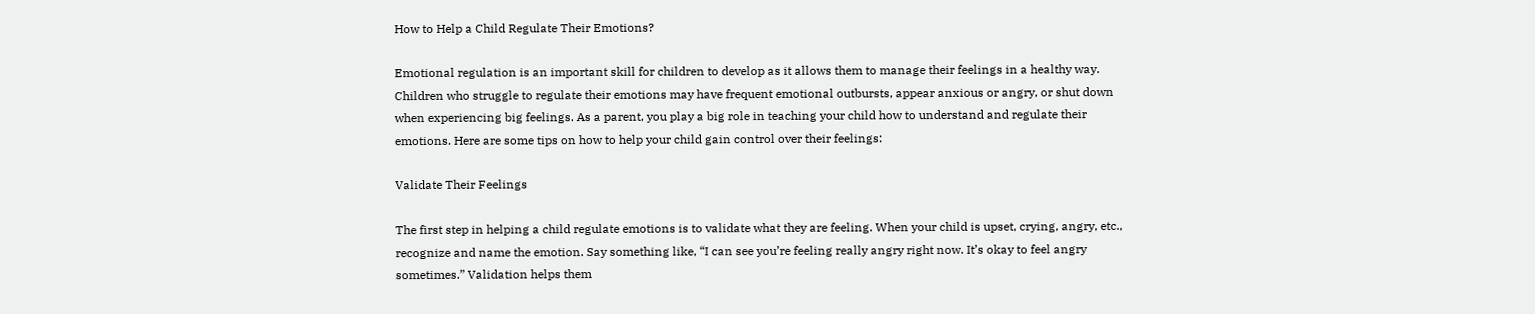How to Help a Child Regulate Their Emotions?

Emotional regulation is an important skill for children to develop as it allows them to manage their feelings in a healthy way. Children who struggle to regulate their emotions may have frequent emotional outbursts, appear anxious or angry, or shut down when experiencing big feelings. As a parent, you play a big role in teaching your child how to understand and regulate their emotions. Here are some tips on how to help your child gain control over their feelings:

Validate Their Feelings

The first step in helping a child regulate emotions is to validate what they are feeling. When your child is upset, crying, angry, etc., recognize and name the emotion. Say something like, “I can see you’re feeling really angry right now. It’s okay to feel angry sometimes.” Validation helps them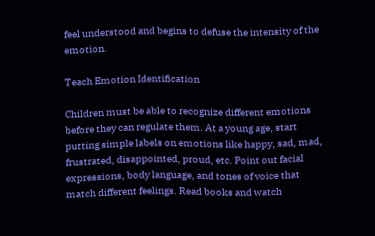feel understood and begins to defuse the intensity of the emotion.

Teach Emotion Identification

Children must be able to recognize different emotions before they can regulate them. At a young age, start putting simple labels on emotions like happy, sad, mad, frustrated, disappointed, proud, etc. Point out facial expressions, body language, and tones of voice that match different feelings. Read books and watch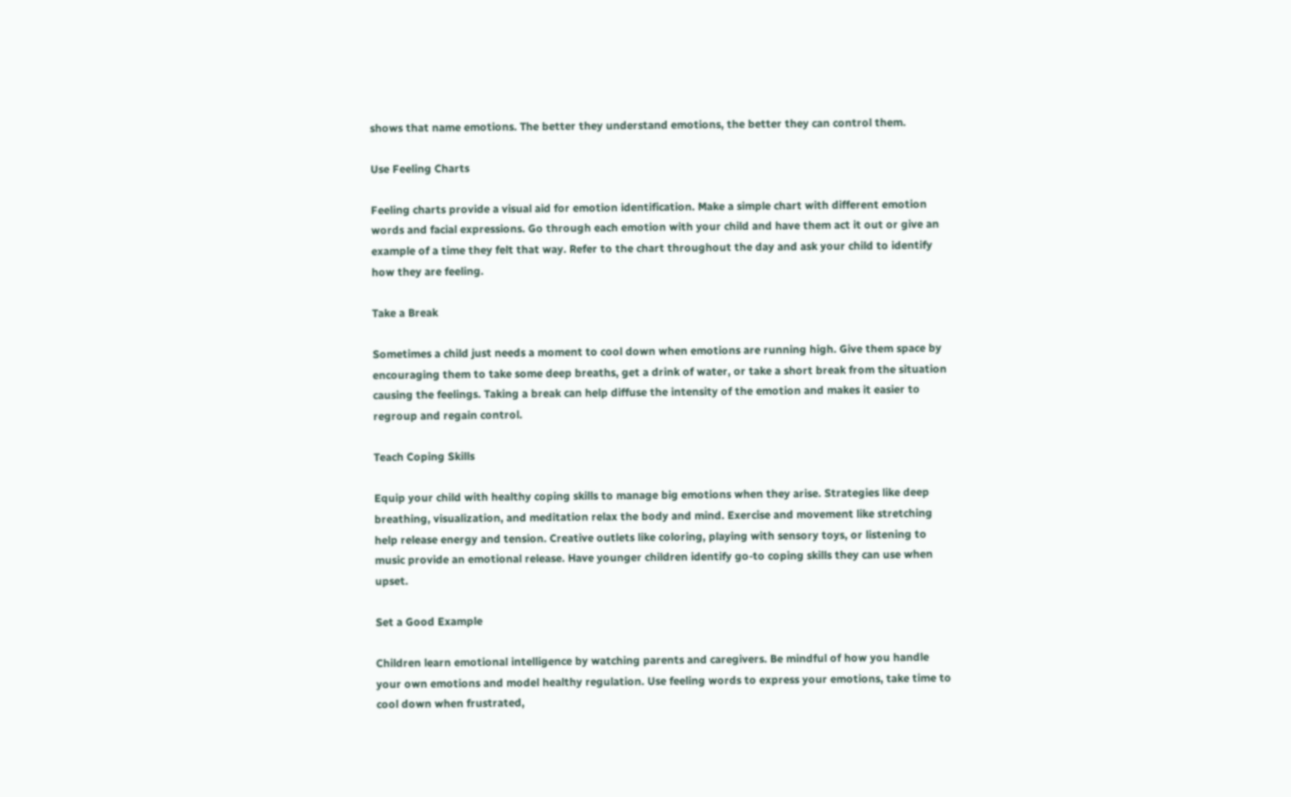shows that name emotions. The better they understand emotions, the better they can control them.

Use Feeling Charts

Feeling charts provide a visual aid for emotion identification. Make a simple chart with different emotion words and facial expressions. Go through each emotion with your child and have them act it out or give an example of a time they felt that way. Refer to the chart throughout the day and ask your child to identify how they are feeling.

Take a Break

Sometimes a child just needs a moment to cool down when emotions are running high. Give them space by encouraging them to take some deep breaths, get a drink of water, or take a short break from the situation causing the feelings. Taking a break can help diffuse the intensity of the emotion and makes it easier to regroup and regain control.

Teach Coping Skills

Equip your child with healthy coping skills to manage big emotions when they arise. Strategies like deep breathing, visualization, and meditation relax the body and mind. Exercise and movement like stretching help release energy and tension. Creative outlets like coloring, playing with sensory toys, or listening to music provide an emotional release. Have younger children identify go-to coping skills they can use when upset.

Set a Good Example

Children learn emotional intelligence by watching parents and caregivers. Be mindful of how you handle your own emotions and model healthy regulation. Use feeling words to express your emotions, take time to cool down when frustrated,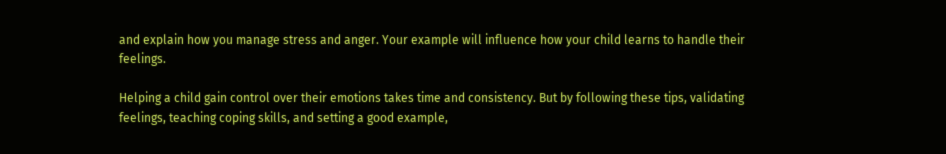and explain how you manage stress and anger. Your example will influence how your child learns to handle their feelings.

Helping a child gain control over their emotions takes time and consistency. But by following these tips, validating feelings, teaching coping skills, and setting a good example,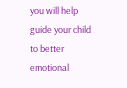you will help guide your child to better emotional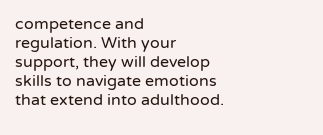competence and regulation. With your support, they will develop skills to navigate emotions that extend into adulthood.